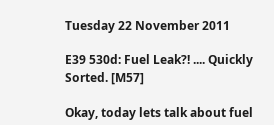Tuesday 22 November 2011

E39 530d: Fuel Leak?! .... Quickly Sorted. [M57]

Okay, today lets talk about fuel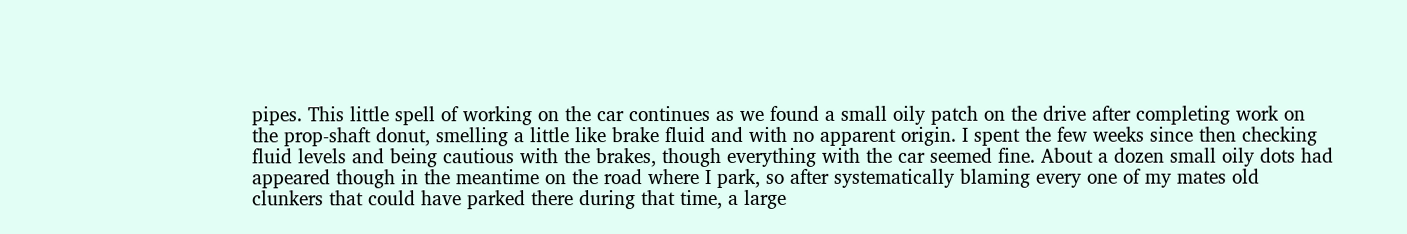pipes. This little spell of working on the car continues as we found a small oily patch on the drive after completing work on the prop-shaft donut, smelling a little like brake fluid and with no apparent origin. I spent the few weeks since then checking fluid levels and being cautious with the brakes, though everything with the car seemed fine. About a dozen small oily dots had appeared though in the meantime on the road where I park, so after systematically blaming every one of my mates old clunkers that could have parked there during that time, a large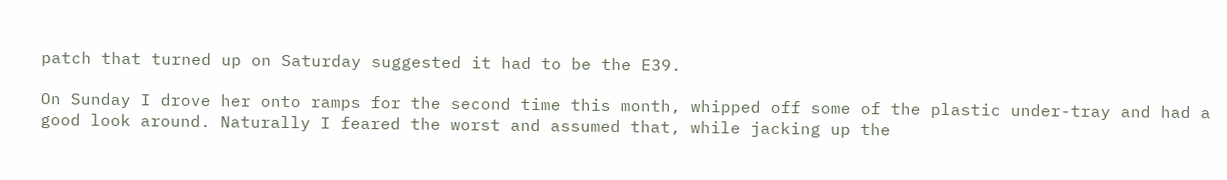patch that turned up on Saturday suggested it had to be the E39.

On Sunday I drove her onto ramps for the second time this month, whipped off some of the plastic under-tray and had a good look around. Naturally I feared the worst and assumed that, while jacking up the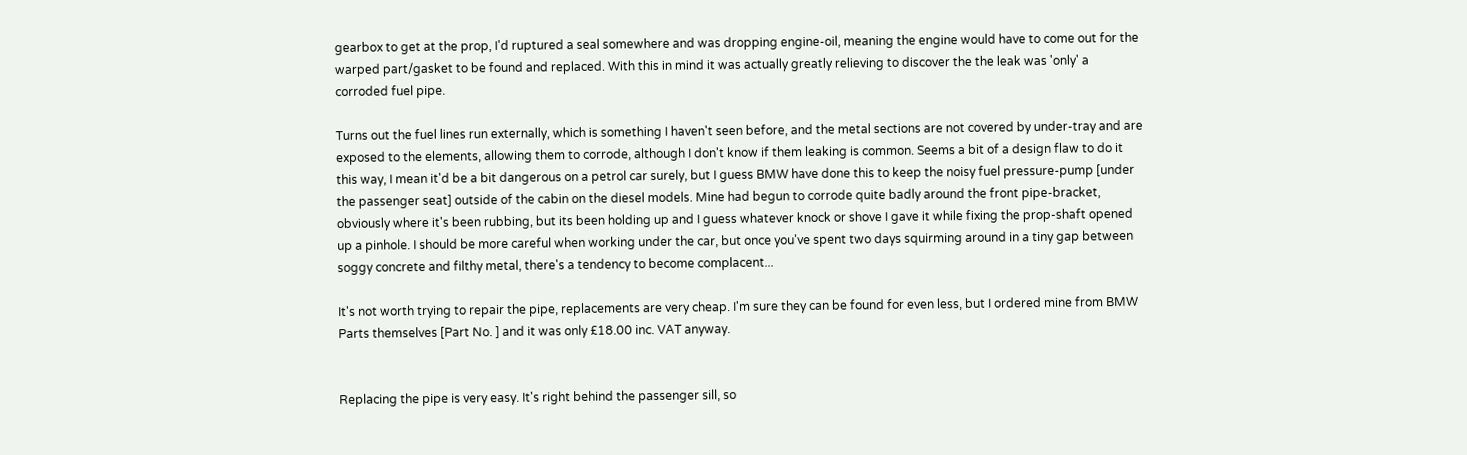gearbox to get at the prop, I'd ruptured a seal somewhere and was dropping engine-oil, meaning the engine would have to come out for the warped part/gasket to be found and replaced. With this in mind it was actually greatly relieving to discover the the leak was 'only' a corroded fuel pipe.

Turns out the fuel lines run externally, which is something I haven't seen before, and the metal sections are not covered by under-tray and are exposed to the elements, allowing them to corrode, although I don't know if them leaking is common. Seems a bit of a design flaw to do it this way, I mean it'd be a bit dangerous on a petrol car surely, but I guess BMW have done this to keep the noisy fuel pressure-pump [under the passenger seat] outside of the cabin on the diesel models. Mine had begun to corrode quite badly around the front pipe-bracket, obviously where it's been rubbing, but its been holding up and I guess whatever knock or shove I gave it while fixing the prop-shaft opened up a pinhole. I should be more careful when working under the car, but once you've spent two days squirming around in a tiny gap between soggy concrete and filthy metal, there's a tendency to become complacent...

It's not worth trying to repair the pipe, replacements are very cheap. I'm sure they can be found for even less, but I ordered mine from BMW Parts themselves [Part No. ] and it was only £18.00 inc. VAT anyway.


Replacing the pipe is very easy. It's right behind the passenger sill, so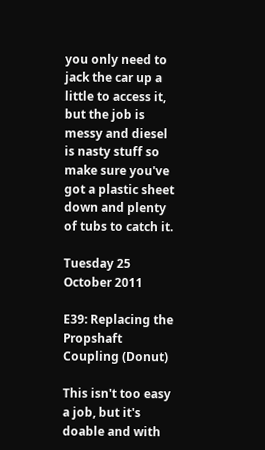you only need to jack the car up a little to access it, but the job is messy and diesel is nasty stuff so make sure you've got a plastic sheet down and plenty of tubs to catch it.

Tuesday 25 October 2011

E39: Replacing the Propshaft Coupling (Donut)

This isn't too easy a job, but it's doable and with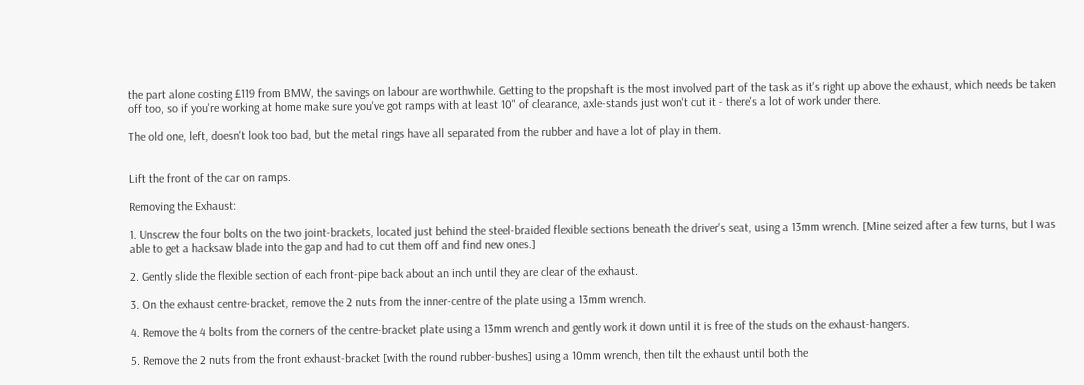the part alone costing £119 from BMW, the savings on labour are worthwhile. Getting to the propshaft is the most involved part of the task as it's right up above the exhaust, which needs be taken off too, so if you're working at home make sure you've got ramps with at least 10" of clearance, axle-stands just won't cut it - there's a lot of work under there.

The old one, left, doesn't look too bad, but the metal rings have all separated from the rubber and have a lot of play in them.


Lift the front of the car on ramps.

Removing the Exhaust:

1. Unscrew the four bolts on the two joint-brackets, located just behind the steel-braided flexible sections beneath the driver's seat, using a 13mm wrench. [Mine seized after a few turns, but I was able to get a hacksaw blade into the gap and had to cut them off and find new ones.]

2. Gently slide the flexible section of each front-pipe back about an inch until they are clear of the exhaust.

3. On the exhaust centre-bracket, remove the 2 nuts from the inner-centre of the plate using a 13mm wrench.

4. Remove the 4 bolts from the corners of the centre-bracket plate using a 13mm wrench and gently work it down until it is free of the studs on the exhaust-hangers.

5. Remove the 2 nuts from the front exhaust-bracket [with the round rubber-bushes] using a 10mm wrench, then tilt the exhaust until both the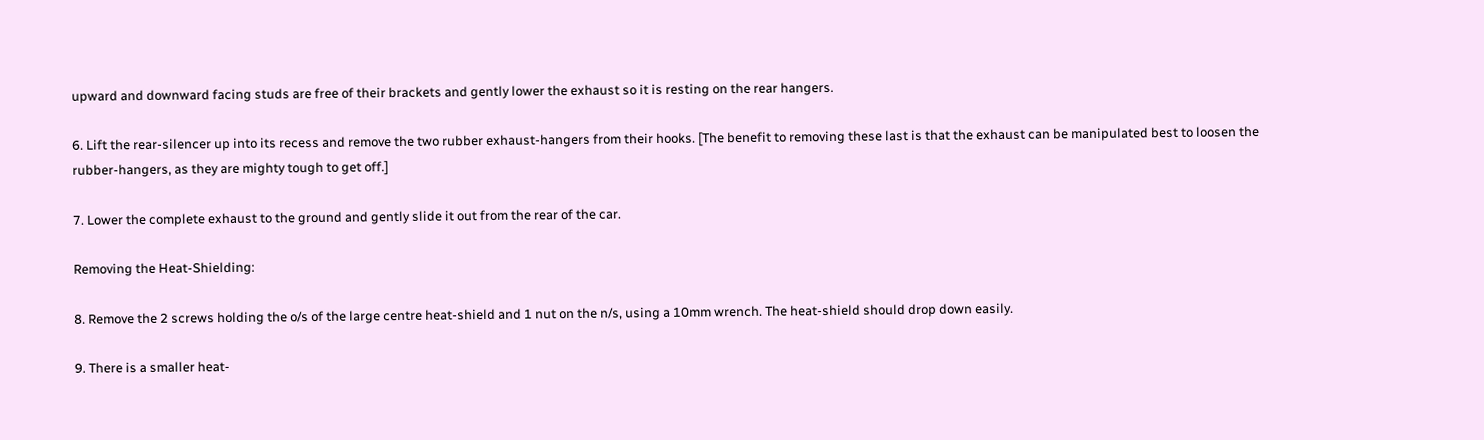upward and downward facing studs are free of their brackets and gently lower the exhaust so it is resting on the rear hangers.

6. Lift the rear-silencer up into its recess and remove the two rubber exhaust-hangers from their hooks. [The benefit to removing these last is that the exhaust can be manipulated best to loosen the rubber-hangers, as they are mighty tough to get off.]

7. Lower the complete exhaust to the ground and gently slide it out from the rear of the car.

Removing the Heat-Shielding:

8. Remove the 2 screws holding the o/s of the large centre heat-shield and 1 nut on the n/s, using a 10mm wrench. The heat-shield should drop down easily.

9. There is a smaller heat-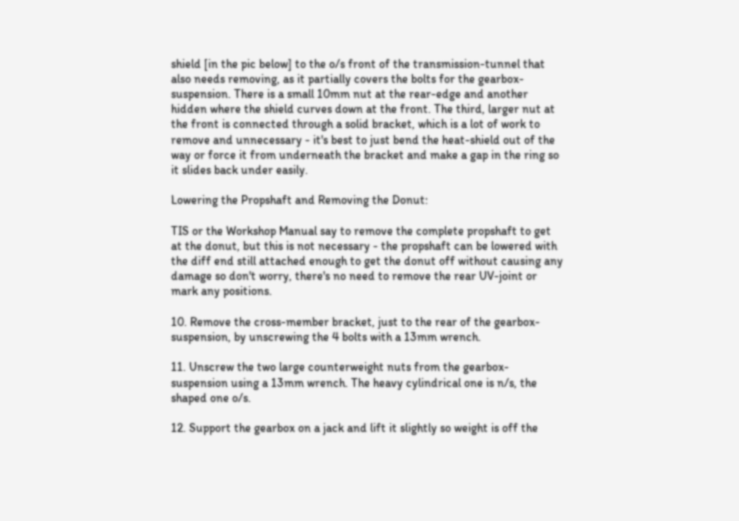shield [in the pic below] to the o/s front of the transmission-tunnel that also needs removing, as it partially covers the bolts for the gearbox-suspension. There is a small 10mm nut at the rear-edge and another hidden where the shield curves down at the front. The third, larger nut at the front is connected through a solid bracket, which is a lot of work to remove and unnecessary - it's best to just bend the heat-shield out of the way or force it from underneath the bracket and make a gap in the ring so it slides back under easily.

Lowering the Propshaft and Removing the Donut:

TIS or the Workshop Manual say to remove the complete propshaft to get at the donut, but this is not necessary - the propshaft can be lowered with the diff end still attached enough to get the donut off without causing any damage so don't worry, there's no need to remove the rear UV-joint or mark any positions.

10. Remove the cross-member bracket, just to the rear of the gearbox-suspension, by unscrewing the 4 bolts with a 13mm wrench.

11. Unscrew the two large counterweight nuts from the gearbox-suspension using a 13mm wrench. The heavy cylindrical one is n/s, the shaped one o/s.

12. Support the gearbox on a jack and lift it slightly so weight is off the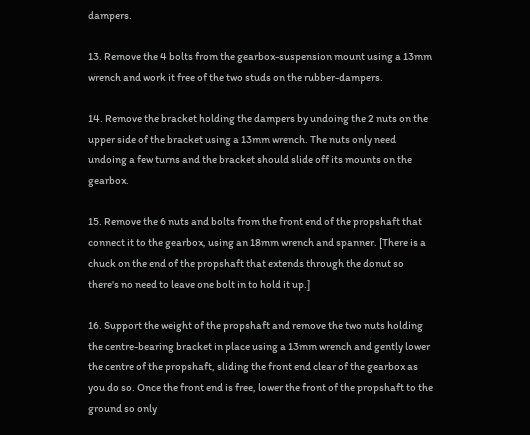dampers.

13. Remove the 4 bolts from the gearbox-suspension mount using a 13mm wrench and work it free of the two studs on the rubber-dampers.

14. Remove the bracket holding the dampers by undoing the 2 nuts on the upper side of the bracket using a 13mm wrench. The nuts only need undoing a few turns and the bracket should slide off its mounts on the gearbox.

15. Remove the 6 nuts and bolts from the front end of the propshaft that connect it to the gearbox, using an 18mm wrench and spanner. [There is a chuck on the end of the propshaft that extends through the donut so there's no need to leave one bolt in to hold it up.]

16. Support the weight of the propshaft and remove the two nuts holding the centre-bearing bracket in place using a 13mm wrench and gently lower the centre of the propshaft, sliding the front end clear of the gearbox as you do so. Once the front end is free, lower the front of the propshaft to the ground so only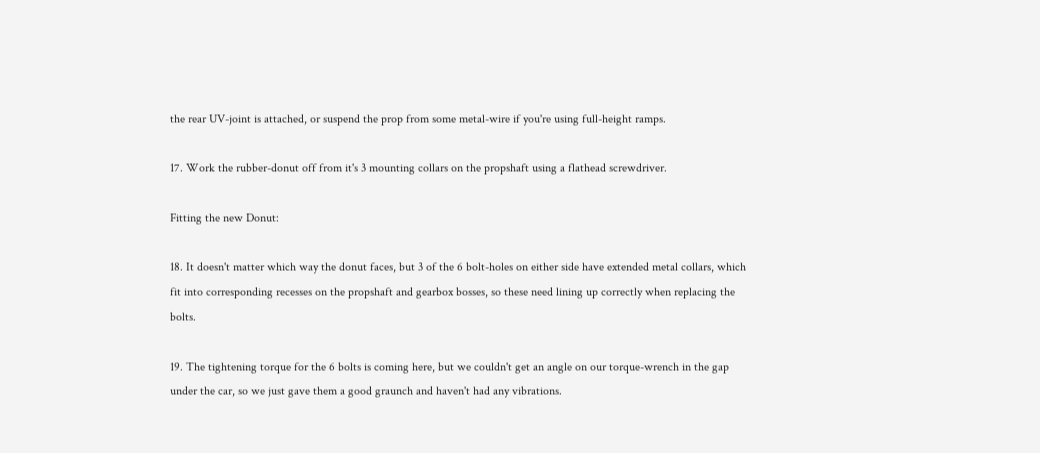the rear UV-joint is attached, or suspend the prop from some metal-wire if you're using full-height ramps.

17. Work the rubber-donut off from it's 3 mounting collars on the propshaft using a flathead screwdriver.

Fitting the new Donut:

18. It doesn't matter which way the donut faces, but 3 of the 6 bolt-holes on either side have extended metal collars, which fit into corresponding recesses on the propshaft and gearbox bosses, so these need lining up correctly when replacing the bolts.

19. The tightening torque for the 6 bolts is coming here, but we couldn't get an angle on our torque-wrench in the gap under the car, so we just gave them a good graunch and haven't had any vibrations.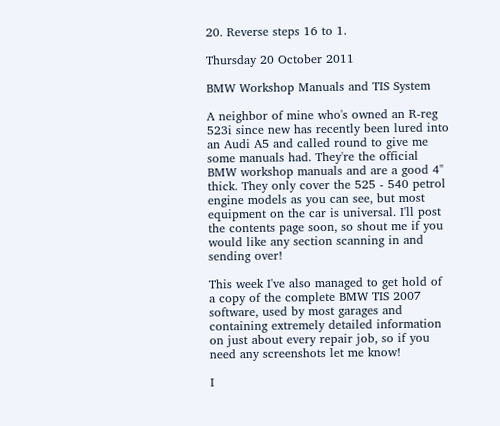20. Reverse steps 16 to 1.

Thursday 20 October 2011

BMW Workshop Manuals and TIS System

A neighbor of mine who's owned an R-reg 523i since new has recently been lured into an Audi A5 and called round to give me some manuals had. They're the official BMW workshop manuals and are a good 4" thick. They only cover the 525 - 540 petrol engine models as you can see, but most equipment on the car is universal. I'll post the contents page soon, so shout me if you would like any section scanning in and sending over!

This week I've also managed to get hold of a copy of the complete BMW TIS 2007 software, used by most garages and containing extremely detailed information on just about every repair job, so if you need any screenshots let me know!

I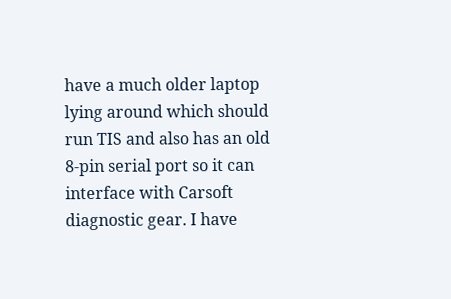have a much older laptop lying around which should run TIS and also has an old 8-pin serial port so it can interface with Carsoft diagnostic gear. I have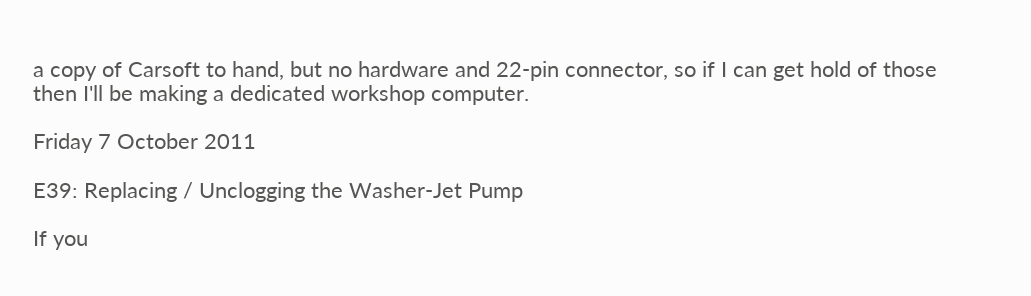a copy of Carsoft to hand, but no hardware and 22-pin connector, so if I can get hold of those then I'll be making a dedicated workshop computer.

Friday 7 October 2011

E39: Replacing / Unclogging the Washer-Jet Pump

If you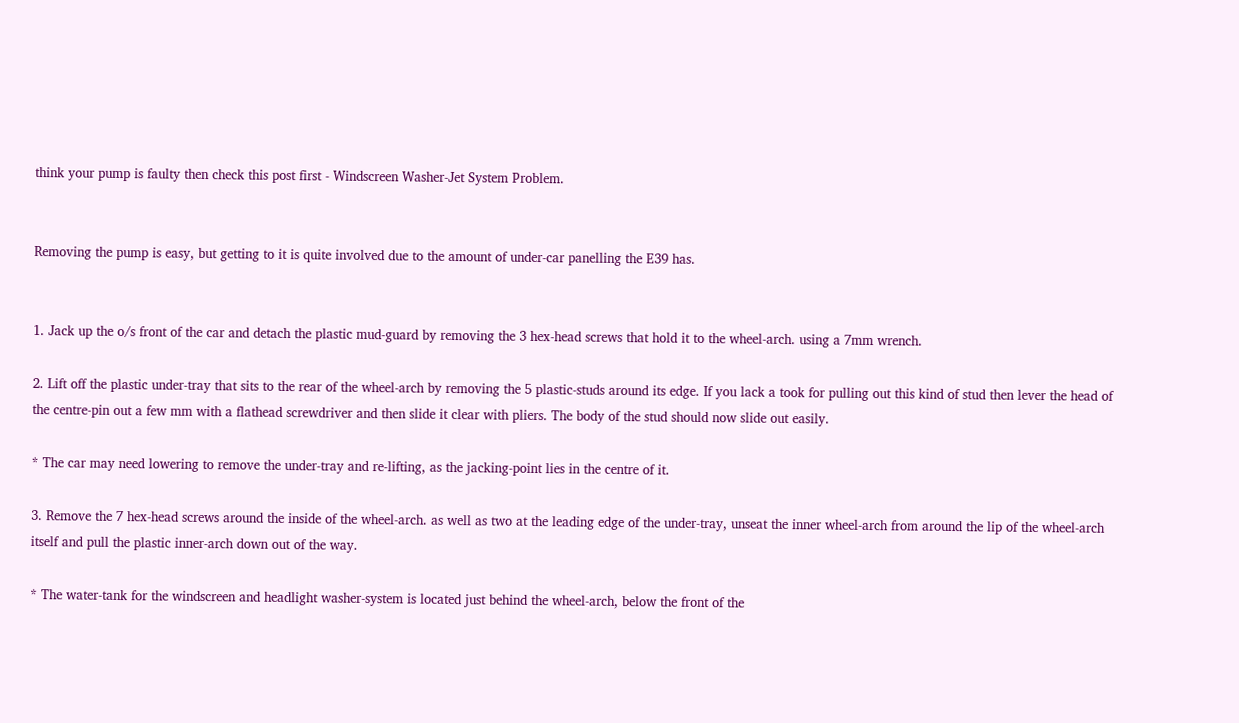think your pump is faulty then check this post first - Windscreen Washer-Jet System Problem.


Removing the pump is easy, but getting to it is quite involved due to the amount of under-car panelling the E39 has.


1. Jack up the o/s front of the car and detach the plastic mud-guard by removing the 3 hex-head screws that hold it to the wheel-arch. using a 7mm wrench.

2. Lift off the plastic under-tray that sits to the rear of the wheel-arch by removing the 5 plastic-studs around its edge. If you lack a took for pulling out this kind of stud then lever the head of the centre-pin out a few mm with a flathead screwdriver and then slide it clear with pliers. The body of the stud should now slide out easily.

* The car may need lowering to remove the under-tray and re-lifting, as the jacking-point lies in the centre of it.

3. Remove the 7 hex-head screws around the inside of the wheel-arch. as well as two at the leading edge of the under-tray, unseat the inner wheel-arch from around the lip of the wheel-arch itself and pull the plastic inner-arch down out of the way.

* The water-tank for the windscreen and headlight washer-system is located just behind the wheel-arch, below the front of the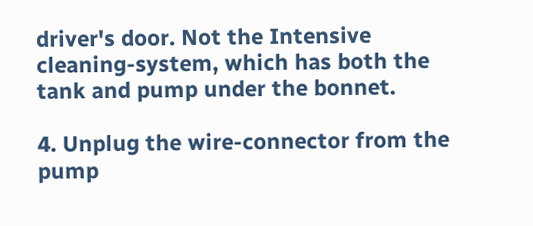driver's door. Not the Intensive cleaning-system, which has both the tank and pump under the bonnet.

4. Unplug the wire-connector from the pump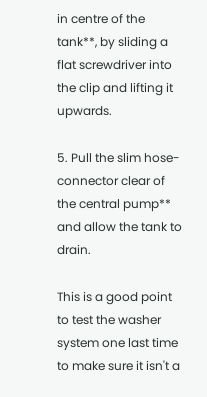in centre of the tank**, by sliding a flat screwdriver into the clip and lifting it upwards.

5. Pull the slim hose-connector clear of the central pump** and allow the tank to drain.

This is a good point to test the washer system one last time to make sure it isn't a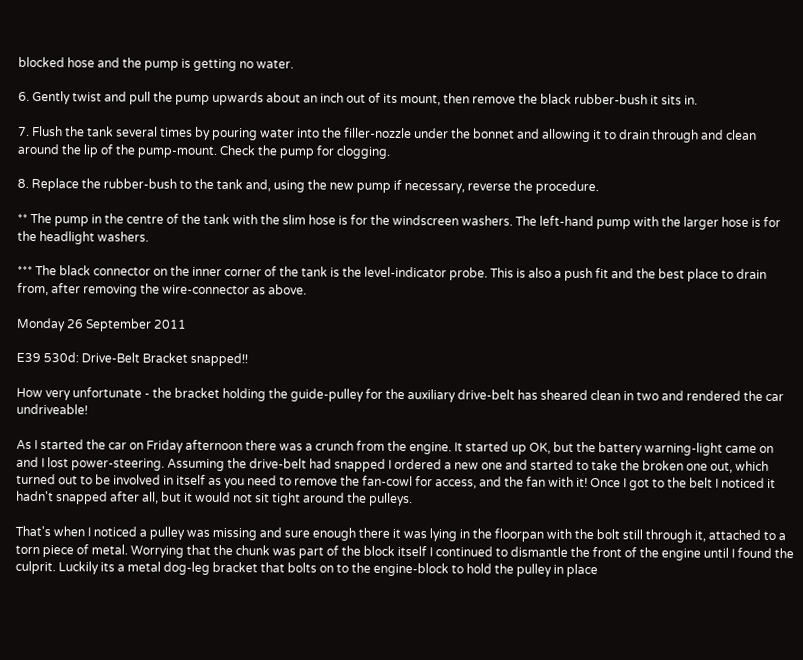blocked hose and the pump is getting no water.

6. Gently twist and pull the pump upwards about an inch out of its mount, then remove the black rubber-bush it sits in.

7. Flush the tank several times by pouring water into the filler-nozzle under the bonnet and allowing it to drain through and clean around the lip of the pump-mount. Check the pump for clogging.

8. Replace the rubber-bush to the tank and, using the new pump if necessary, reverse the procedure.

** The pump in the centre of the tank with the slim hose is for the windscreen washers. The left-hand pump with the larger hose is for the headlight washers.

*** The black connector on the inner corner of the tank is the level-indicator probe. This is also a push fit and the best place to drain from, after removing the wire-connector as above.

Monday 26 September 2011

E39 530d: Drive-Belt Bracket snapped!!

How very unfortunate - the bracket holding the guide-pulley for the auxiliary drive-belt has sheared clean in two and rendered the car undriveable!

As I started the car on Friday afternoon there was a crunch from the engine. It started up OK, but the battery warning-light came on and I lost power-steering. Assuming the drive-belt had snapped I ordered a new one and started to take the broken one out, which turned out to be involved in itself as you need to remove the fan-cowl for access, and the fan with it! Once I got to the belt I noticed it hadn't snapped after all, but it would not sit tight around the pulleys.

That's when I noticed a pulley was missing and sure enough there it was lying in the floorpan with the bolt still through it, attached to a torn piece of metal. Worrying that the chunk was part of the block itself I continued to dismantle the front of the engine until I found the culprit. Luckily its a metal dog-leg bracket that bolts on to the engine-block to hold the pulley in place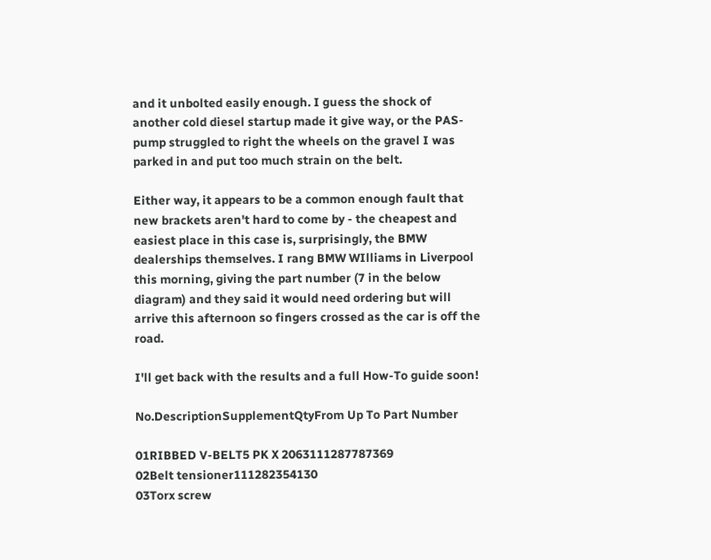and it unbolted easily enough. I guess the shock of another cold diesel startup made it give way, or the PAS-pump struggled to right the wheels on the gravel I was parked in and put too much strain on the belt.

Either way, it appears to be a common enough fault that new brackets aren't hard to come by - the cheapest and easiest place in this case is, surprisingly, the BMW dealerships themselves. I rang BMW WIlliams in Liverpool this morning, giving the part number (7 in the below diagram) and they said it would need ordering but will arrive this afternoon so fingers crossed as the car is off the road.

I'll get back with the results and a full How-To guide soon!

No.DescriptionSupplementQtyFrom Up To Part Number

01RIBBED V-BELT5 PK X 2063111287787369
02Belt tensioner111282354130
03Torx screw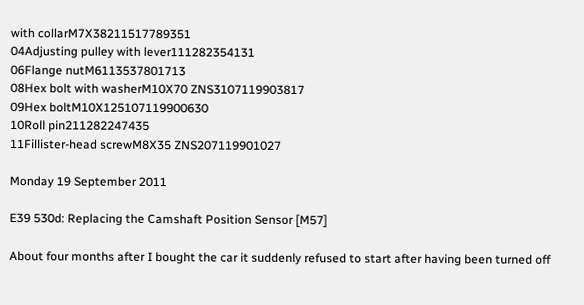with collarM7X38211517789351
04Adjusting pulley with lever111282354131
06Flange nutM6113537801713
08Hex bolt with washerM10X70 ZNS3107119903817
09Hex boltM10X125107119900630
10Roll pin211282247435
11Fillister-head screwM8X35 ZNS207119901027

Monday 19 September 2011

E39 530d: Replacing the Camshaft Position Sensor [M57]

About four months after I bought the car it suddenly refused to start after having been turned off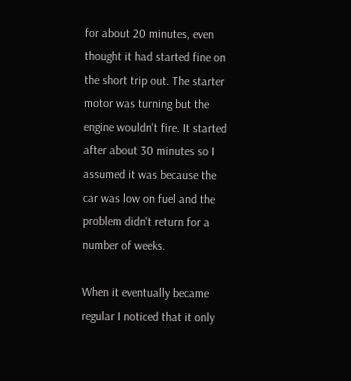for about 20 minutes, even thought it had started fine on the short trip out. The starter motor was turning but the engine wouldn't fire. It started after about 30 minutes so I assumed it was because the car was low on fuel and the problem didn't return for a number of weeks.

When it eventually became regular I noticed that it only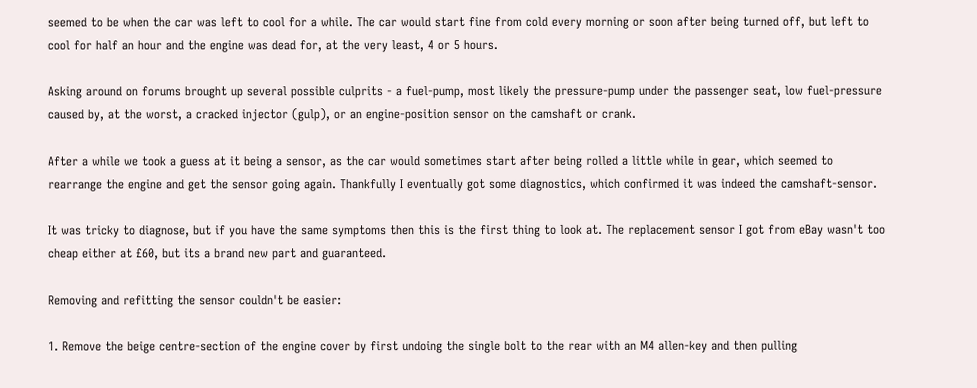seemed to be when the car was left to cool for a while. The car would start fine from cold every morning or soon after being turned off, but left to cool for half an hour and the engine was dead for, at the very least, 4 or 5 hours.

Asking around on forums brought up several possible culprits - a fuel-pump, most likely the pressure-pump under the passenger seat, low fuel-pressure caused by, at the worst, a cracked injector (gulp), or an engine-position sensor on the camshaft or crank.

After a while we took a guess at it being a sensor, as the car would sometimes start after being rolled a little while in gear, which seemed to rearrange the engine and get the sensor going again. Thankfully I eventually got some diagnostics, which confirmed it was indeed the camshaft-sensor.

It was tricky to diagnose, but if you have the same symptoms then this is the first thing to look at. The replacement sensor I got from eBay wasn't too cheap either at £60, but its a brand new part and guaranteed.

Removing and refitting the sensor couldn't be easier:

1. Remove the beige centre-section of the engine cover by first undoing the single bolt to the rear with an M4 allen-key and then pulling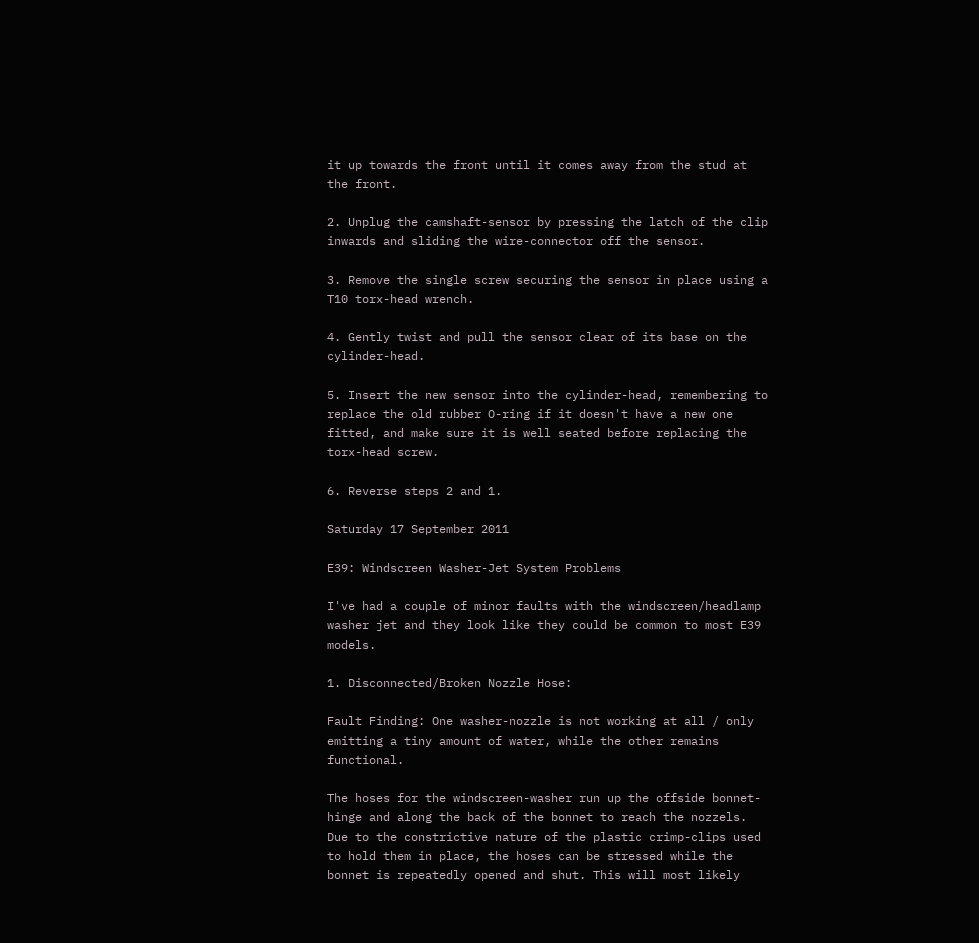it up towards the front until it comes away from the stud at the front.

2. Unplug the camshaft-sensor by pressing the latch of the clip inwards and sliding the wire-connector off the sensor.

3. Remove the single screw securing the sensor in place using a T10 torx-head wrench.

4. Gently twist and pull the sensor clear of its base on the cylinder-head.

5. Insert the new sensor into the cylinder-head, remembering to replace the old rubber O-ring if it doesn't have a new one fitted, and make sure it is well seated before replacing the torx-head screw.

6. Reverse steps 2 and 1.

Saturday 17 September 2011

E39: Windscreen Washer-Jet System Problems

I've had a couple of minor faults with the windscreen/headlamp washer jet and they look like they could be common to most E39 models.

1. Disconnected/Broken Nozzle Hose:

Fault Finding: One washer-nozzle is not working at all / only emitting a tiny amount of water, while the other remains functional.

The hoses for the windscreen-washer run up the offside bonnet-hinge and along the back of the bonnet to reach the nozzels. Due to the constrictive nature of the plastic crimp-clips used to hold them in place, the hoses can be stressed while the bonnet is repeatedly opened and shut. This will most likely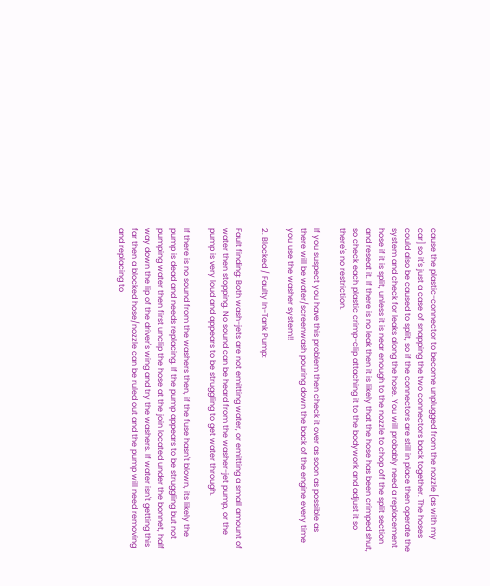cause the plastic-connector to become unplugged from the nozzle [as with my car] so it's just a case of snapping the two connectors back together. The hoses could also be caused to split, so if the connectors are still in place then operate the system and check for leaks along the hose. You will probably need a replacement hose if it is split, unless it is near enough to the nozzle to chop off the split section and reseat it. If there is no leak then it is likely that the hose has been crimped shut, so check each plastic crimp-clip attaching it to the bodywork and adjust it so there's no restriction.

If you suspect you have this problem then check it over as soon as possible as there will be water/screenwash pouring down the back of the engine every time you use the washer system!!

2. Blocked / Faulty In-Tank Pump:

Fault finding: Both wash-jets are not emitting water, or emitting a small amount of water then stopping. No sound can be heard from the washer-jet pump, or the pump is very loud and appears to be struggling to get water through.

If there is no sound from the washers then, if the fuse hasn't blown, its likely the pump is dead and needs replacing. If the pump appears to be struggling but not pumping water then first unclip the hose at the join located under the bonnet, half way down the lip of the driver's wing and try the washers. If water isn't getting this far then a blocked hose/nozzle can be ruled out and the pump will need removing and replacing to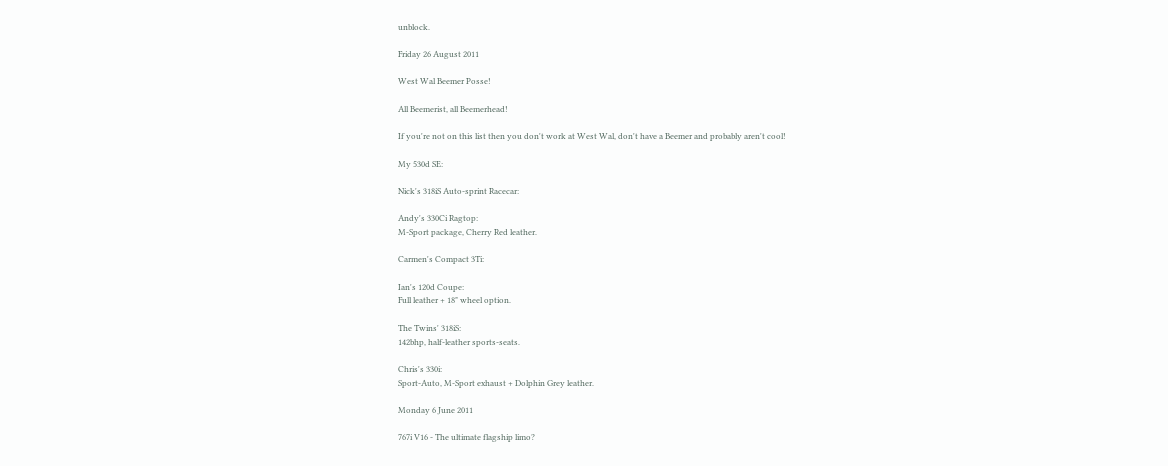unblock.

Friday 26 August 2011

West Wal Beemer Posse!

All Beemerist, all Beemerhead!

If you're not on this list then you don't work at West Wal, don't have a Beemer and probably aren't cool!

My 530d SE:

Nick's 318iS Auto-sprint Racecar:

Andy's 330Ci Ragtop:
M-Sport package, Cherry Red leather.

Carmen's Compact 3Ti:

Ian's 120d Coupe:
Full leather + 18" wheel option.

The Twins' 318iS:
142bhp, half-leather sports-seats.

Chris's 330i:
Sport-Auto, M-Sport exhaust + Dolphin Grey leather.

Monday 6 June 2011

767i V16 - The ultimate flagship limo?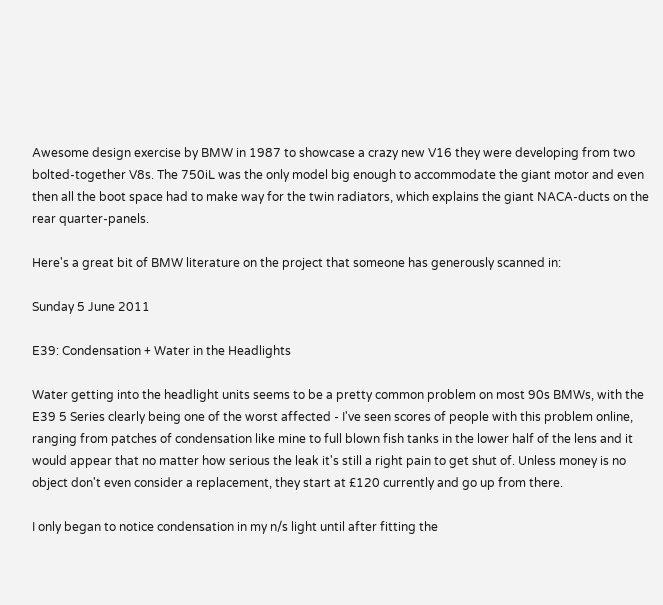Awesome design exercise by BMW in 1987 to showcase a crazy new V16 they were developing from two bolted-together V8s. The 750iL was the only model big enough to accommodate the giant motor and even then all the boot space had to make way for the twin radiators, which explains the giant NACA-ducts on the rear quarter-panels.

Here's a great bit of BMW literature on the project that someone has generously scanned in:

Sunday 5 June 2011

E39: Condensation + Water in the Headlights

Water getting into the headlight units seems to be a pretty common problem on most 90s BMWs, with the E39 5 Series clearly being one of the worst affected - I've seen scores of people with this problem online, ranging from patches of condensation like mine to full blown fish tanks in the lower half of the lens and it would appear that no matter how serious the leak it's still a right pain to get shut of. Unless money is no object don't even consider a replacement, they start at £120 currently and go up from there.

I only began to notice condensation in my n/s light until after fitting the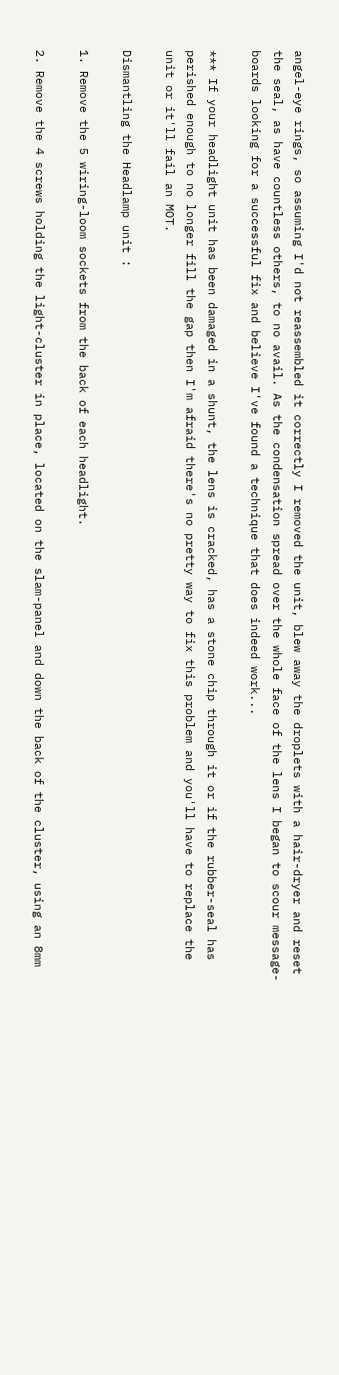angel-eye rings, so assuming I'd not reassembled it correctly I removed the unit, blew away the droplets with a hair-dryer and reset the seal, as have countless others, to no avail. As the condensation spread over the whole face of the lens I began to scour message-boards looking for a successful fix and believe I've found a technique that does indeed work...

*** If your headlight unit has been damaged in a shunt, the lens is cracked, has a stone chip through it or if the rubber-seal has perished enough to no longer fill the gap then I'm afraid there's no pretty way to fix this problem and you'll have to replace the unit or it'll fail an MOT.

Dismantling the Headlamp unit :

1. Remove the 5 wiring-loom sockets from the back of each headlight.

2. Remove the 4 screws holding the light-cluster in place, located on the slam-panel and down the back of the cluster, using an 8mm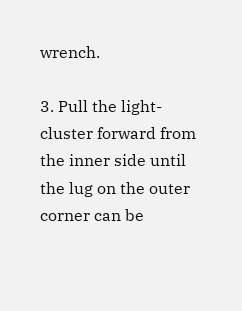wrench.

3. Pull the light-cluster forward from the inner side until the lug on the outer corner can be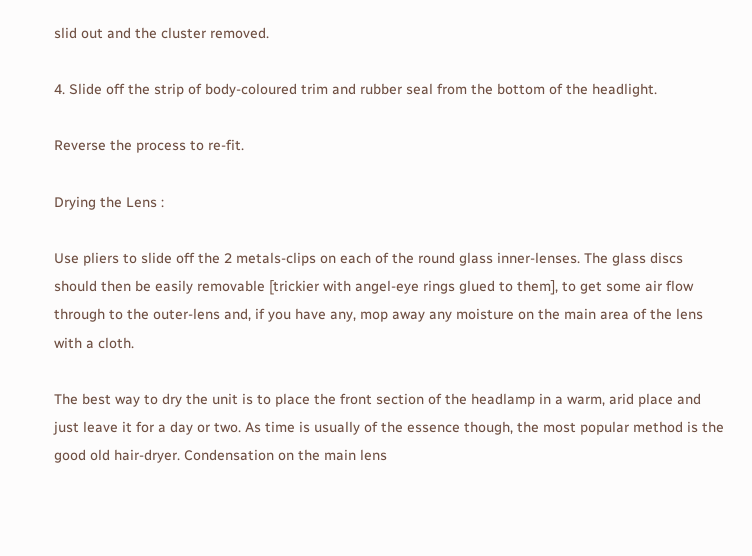slid out and the cluster removed.

4. Slide off the strip of body-coloured trim and rubber seal from the bottom of the headlight.

Reverse the process to re-fit.

Drying the Lens :

Use pliers to slide off the 2 metals-clips on each of the round glass inner-lenses. The glass discs should then be easily removable [trickier with angel-eye rings glued to them], to get some air flow through to the outer-lens and, if you have any, mop away any moisture on the main area of the lens with a cloth.

The best way to dry the unit is to place the front section of the headlamp in a warm, arid place and just leave it for a day or two. As time is usually of the essence though, the most popular method is the good old hair-dryer. Condensation on the main lens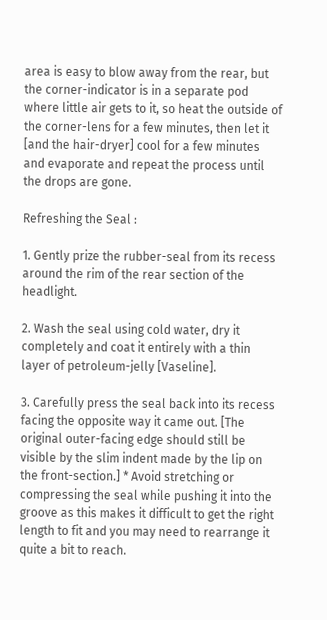area is easy to blow away from the rear, but the corner-indicator is in a separate pod where little air gets to it, so heat the outside of the corner-lens for a few minutes, then let it [and the hair-dryer] cool for a few minutes and evaporate and repeat the process until the drops are gone.

Refreshing the Seal :

1. Gently prize the rubber-seal from its recess around the rim of the rear section of the headlight.

2. Wash the seal using cold water, dry it completely and coat it entirely with a thin layer of petroleum-jelly [Vaseline].

3. Carefully press the seal back into its recess facing the opposite way it came out. [The original outer-facing edge should still be visible by the slim indent made by the lip on the front-section.] * Avoid stretching or compressing the seal while pushing it into the groove as this makes it difficult to get the right length to fit and you may need to rearrange it quite a bit to reach.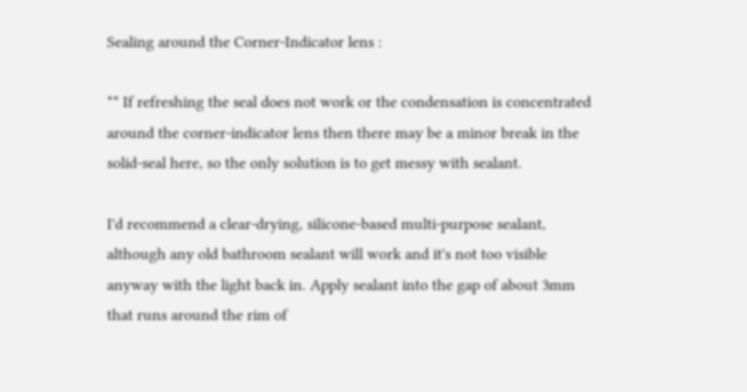Sealing around the Corner-Indicator lens :

** If refreshing the seal does not work or the condensation is concentrated around the corner-indicator lens then there may be a minor break in the solid-seal here, so the only solution is to get messy with sealant.

I'd recommend a clear-drying, silicone-based multi-purpose sealant, although any old bathroom sealant will work and it's not too visible anyway with the light back in. Apply sealant into the gap of about 3mm that runs around the rim of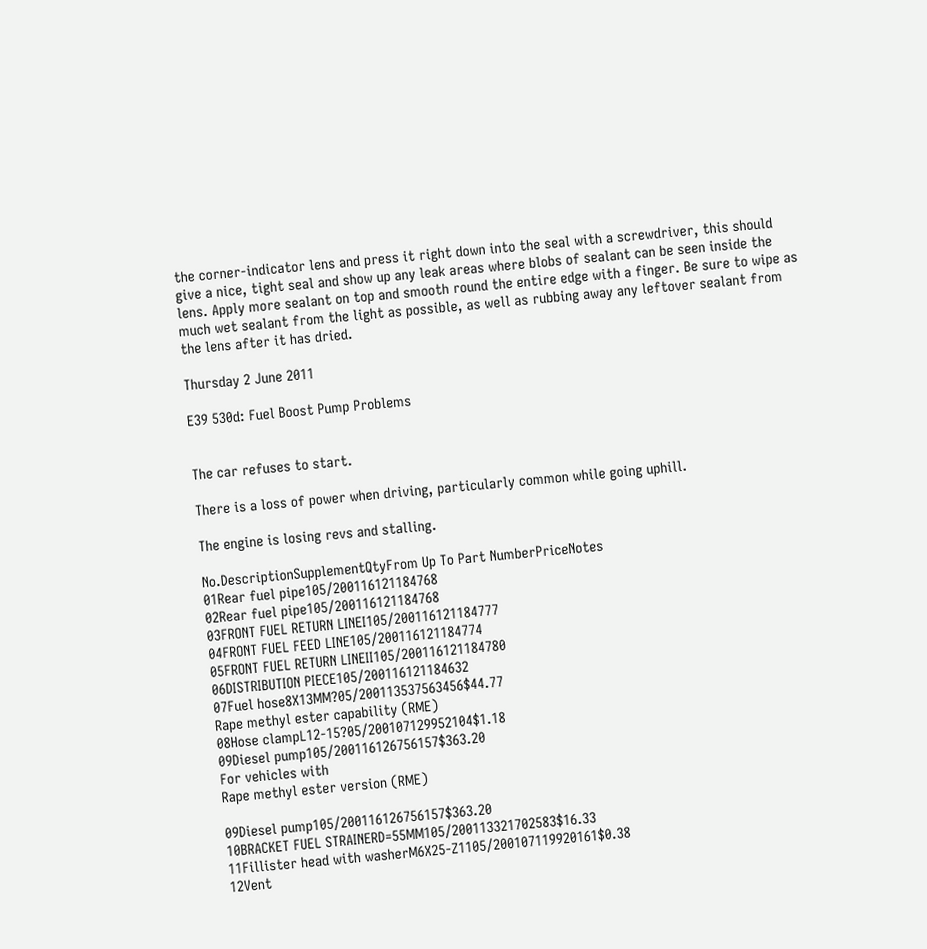the corner-indicator lens and press it right down into the seal with a screwdriver, this should give a nice, tight seal and show up any leak areas where blobs of sealant can be seen inside the lens. Apply more sealant on top and smooth round the entire edge with a finger. Be sure to wipe as much wet sealant from the light as possible, as well as rubbing away any leftover sealant from the lens after it has dried.

Thursday 2 June 2011

E39 530d: Fuel Boost Pump Problems


The car refuses to start.

There is a loss of power when driving, particularly common while going uphill.

The engine is losing revs and stalling.

No.DescriptionSupplementQtyFrom Up To Part NumberPriceNotes
01Rear fuel pipe105/200116121184768
02Rear fuel pipe105/200116121184768
03FRONT FUEL RETURN LINEI105/200116121184777
04FRONT FUEL FEED LINE105/200116121184774
05FRONT FUEL RETURN LINEII105/200116121184780
06DISTRIBUTION PIECE105/200116121184632
07Fuel hose8X13MM?05/200113537563456$44.77
Rape methyl ester capability (RME)
08Hose clampL12-15?05/200107129952104$1.18
09Diesel pump105/200116126756157$363.20
For vehicles with
Rape methyl ester version (RME)

09Diesel pump105/200116126756157$363.20
10BRACKET FUEL STRAINERD=55MM105/200113321702583$16.33
11Fillister head with washerM6X25-Z1105/200107119920161$0.38
12Vent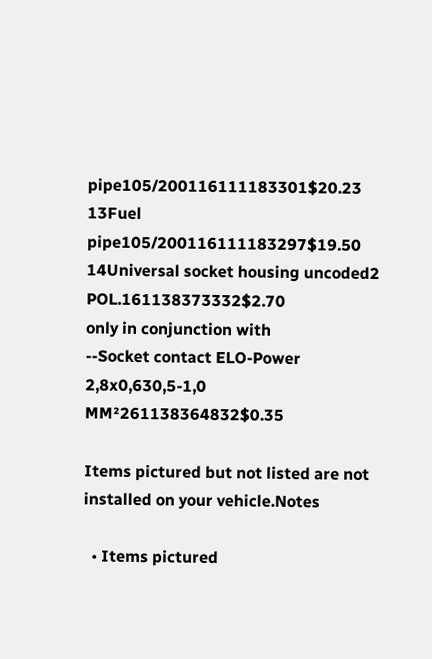pipe105/200116111183301$20.23
13Fuel pipe105/200116111183297$19.50
14Universal socket housing uncoded2 POL.161138373332$2.70
only in conjunction with
--Socket contact ELO-Power 2,8x0,630,5-1,0 MM²261138364832$0.35

Items pictured but not listed are not installed on your vehicle.Notes

  • Items pictured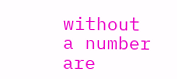without a number are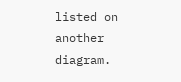listed on another diagram.